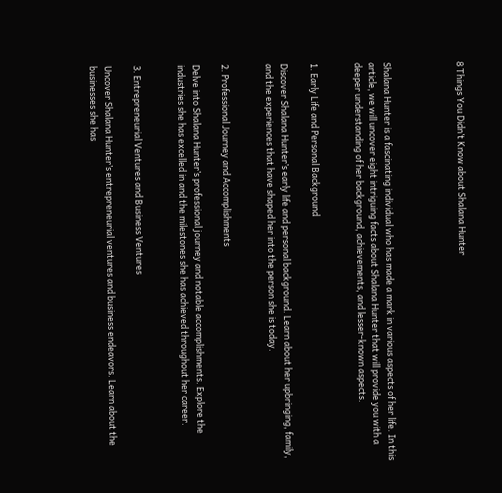8 Things You Didn’t Know about Shalana Hunter




Shalana Hunter is a fascinating individual who has made a mark in various aspects of her life. In this article, we will uncover eight intriguing facts about Shalana Hunter that will provide you with a deeper understanding of her background, achievements, and lesser-known aspects.


1. Early Life and Personal Background

Discover Shalana Hunter’s early life and personal background. Learn about her upbringing, family, and the experiences that have shaped her into the person she is today.


2. Professional Journey and Accomplishments

Delve into Shalana Hunter’s professional journey and notable accomplishments. Explore the industries she has excelled in and the milestones she has achieved throughout her career.


3. Entrepreneurial Ventures and Business Ventures

Uncover Shalana Hunter’s entrepreneurial ventures and business endeavors. Learn about the businesses she has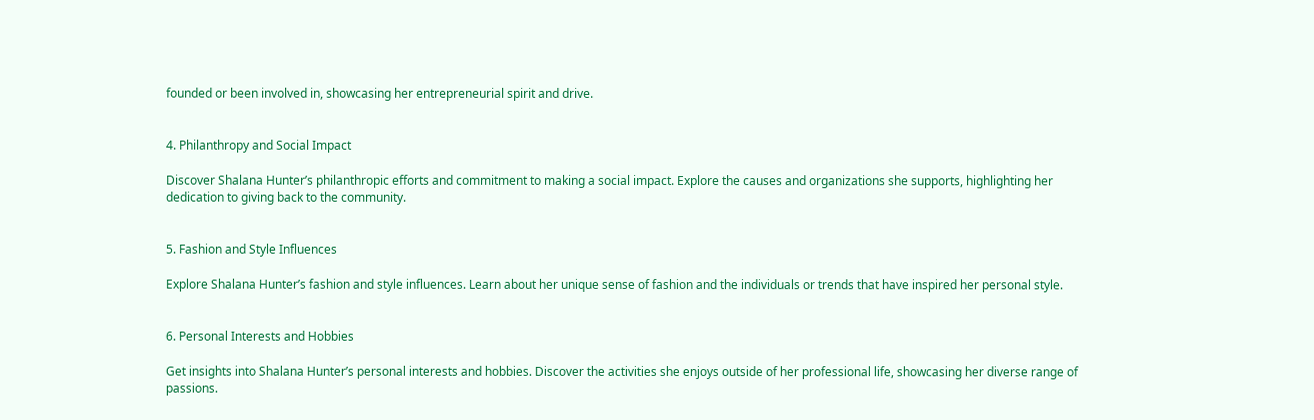founded or been involved in, showcasing her entrepreneurial spirit and drive.


4. Philanthropy and Social Impact

Discover Shalana Hunter’s philanthropic efforts and commitment to making a social impact. Explore the causes and organizations she supports, highlighting her dedication to giving back to the community.


5. Fashion and Style Influences

Explore Shalana Hunter’s fashion and style influences. Learn about her unique sense of fashion and the individuals or trends that have inspired her personal style.


6. Personal Interests and Hobbies

Get insights into Shalana Hunter’s personal interests and hobbies. Discover the activities she enjoys outside of her professional life, showcasing her diverse range of passions.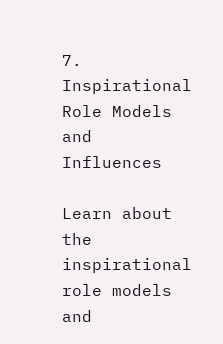7. Inspirational Role Models and Influences

Learn about the inspirational role models and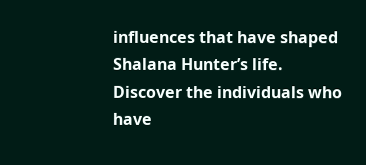influences that have shaped Shalana Hunter’s life. Discover the individuals who have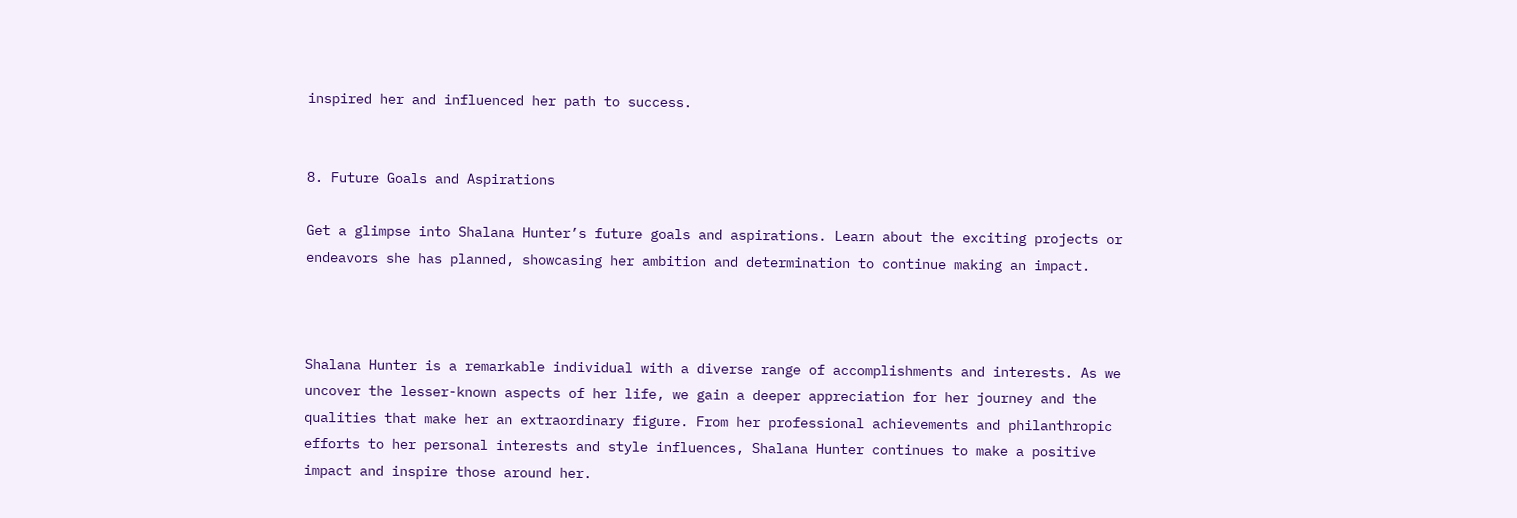inspired her and influenced her path to success.


8. Future Goals and Aspirations

Get a glimpse into Shalana Hunter’s future goals and aspirations. Learn about the exciting projects or endeavors she has planned, showcasing her ambition and determination to continue making an impact.



Shalana Hunter is a remarkable individual with a diverse range of accomplishments and interests. As we uncover the lesser-known aspects of her life, we gain a deeper appreciation for her journey and the qualities that make her an extraordinary figure. From her professional achievements and philanthropic efforts to her personal interests and style influences, Shalana Hunter continues to make a positive impact and inspire those around her.